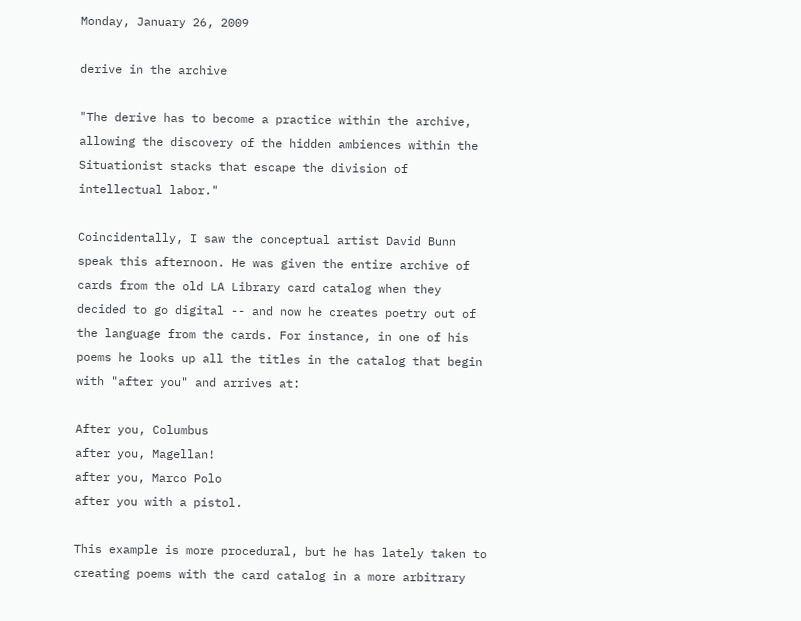Monday, January 26, 2009

derive in the archive

"The derive has to become a practice within the archive, allowing the discovery of the hidden ambiences within the Situationist stacks that escape the division of intellectual labor."

Coincidentally, I saw the conceptual artist David Bunn speak this afternoon. He was given the entire archive of cards from the old LA Library card catalog when they decided to go digital -- and now he creates poetry out of the language from the cards. For instance, in one of his poems he looks up all the titles in the catalog that begin with "after you" and arrives at:

After you, Columbus
after you, Magellan!
after you, Marco Polo
after you with a pistol.

This example is more procedural, but he has lately taken to creating poems with the card catalog in a more arbitrary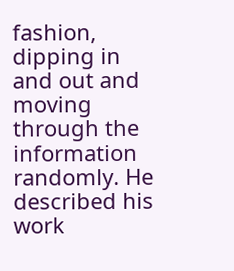fashion, dipping in and out and moving through the information randomly. He described his work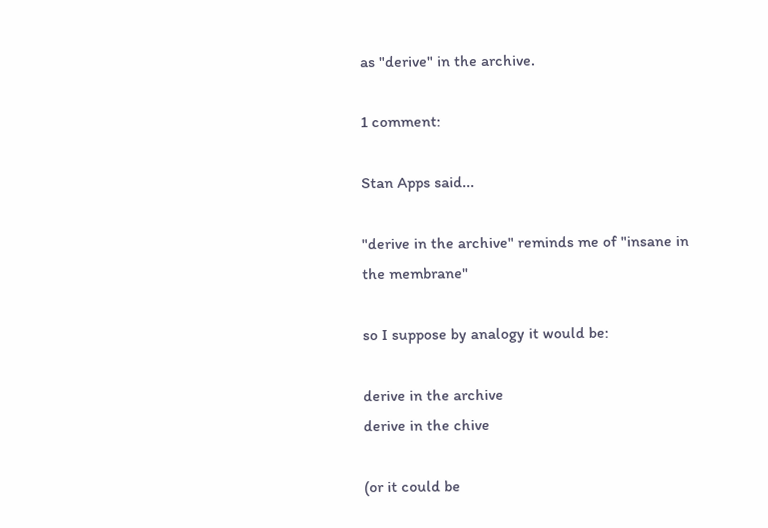as "derive" in the archive.

1 comment:

Stan Apps said...

"derive in the archive" reminds me of "insane in the membrane"

so I suppose by analogy it would be:

derive in the archive
derive in the chive

(or it could be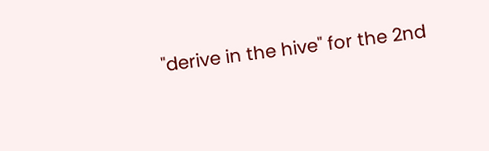"derive in the hive" for the 2nd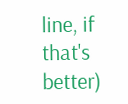line, if that's better)